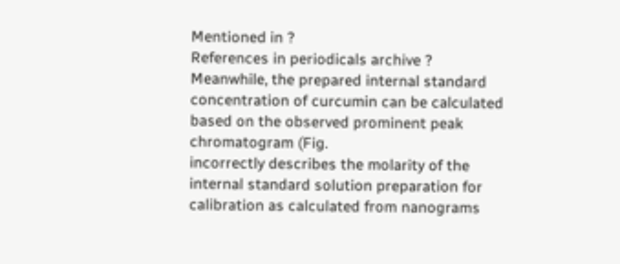Mentioned in ?
References in periodicals archive ?
Meanwhile, the prepared internal standard concentration of curcumin can be calculated based on the observed prominent peak chromatogram (Fig.
incorrectly describes the molarity of the internal standard solution preparation for calibration as calculated from nanograms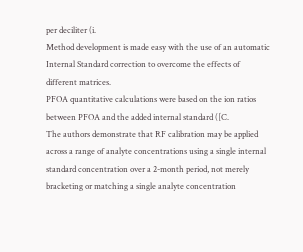per deciliter (i.
Method development is made easy with the use of an automatic Internal Standard correction to overcome the effects of different matrices.
PFOA quantitative calculations were based on the ion ratios between PFOA and the added internal standard ([C.
The authors demonstrate that RF calibration may be applied across a range of analyte concentrations using a single internal standard concentration over a 2-month period, not merely bracketing or matching a single analyte concentration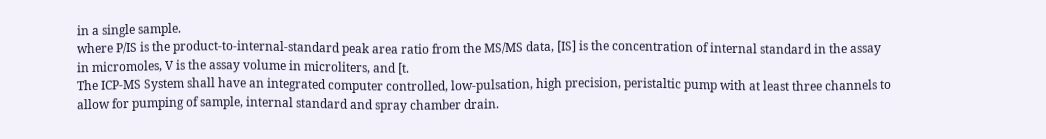in a single sample.
where P/IS is the product-to-internal-standard peak area ratio from the MS/MS data, [IS] is the concentration of internal standard in the assay in micromoles, V is the assay volume in microliters, and [t.
The ICP-MS System shall have an integrated computer controlled, low-pulsation, high precision, peristaltic pump with at least three channels to allow for pumping of sample, internal standard and spray chamber drain.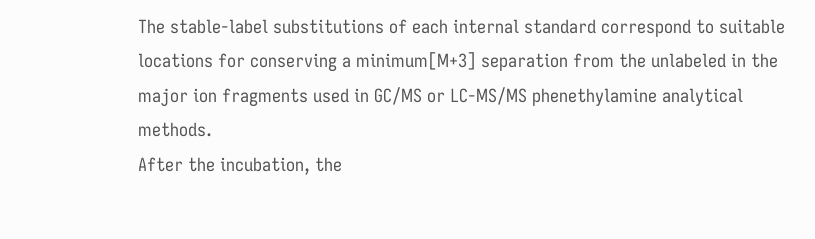The stable-label substitutions of each internal standard correspond to suitable locations for conserving a minimum[M+3] separation from the unlabeled in the major ion fragments used in GC/MS or LC-MS/MS phenethylamine analytical methods.
After the incubation, the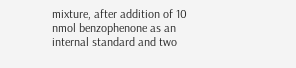mixture, after addition of 10 nmol benzophenone as an internal standard and two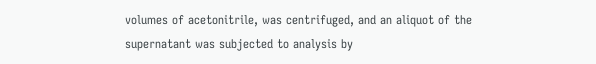volumes of acetonitrile, was centrifuged, and an aliquot of the supernatant was subjected to analysis by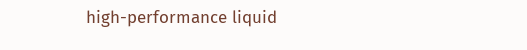high-performance liquid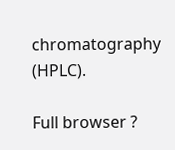chromatography (HPLC).

Full browser ?